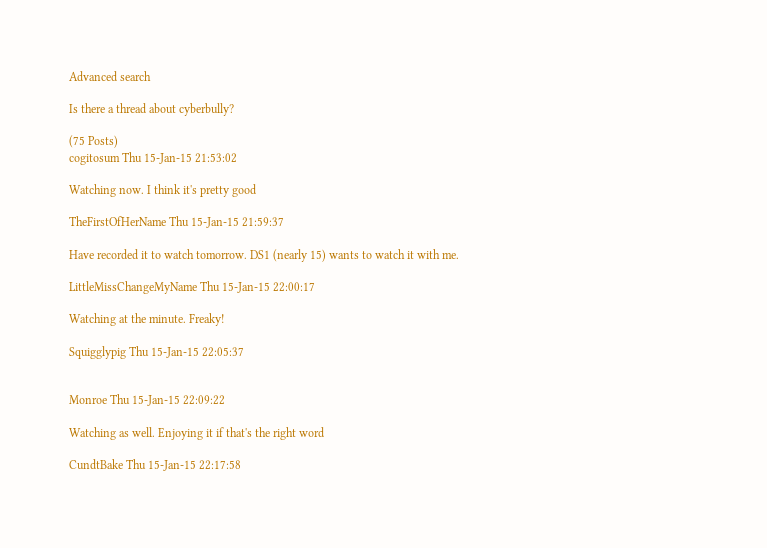Advanced search

Is there a thread about cyberbully?

(75 Posts)
cogitosum Thu 15-Jan-15 21:53:02

Watching now. I think it's pretty good

TheFirstOfHerName Thu 15-Jan-15 21:59:37

Have recorded it to watch tomorrow. DS1 (nearly 15) wants to watch it with me.

LittleMissChangeMyName Thu 15-Jan-15 22:00:17

Watching at the minute. Freaky!

Squigglypig Thu 15-Jan-15 22:05:37


Monroe Thu 15-Jan-15 22:09:22

Watching as well. Enjoying it if that's the right word

CundtBake Thu 15-Jan-15 22:17:58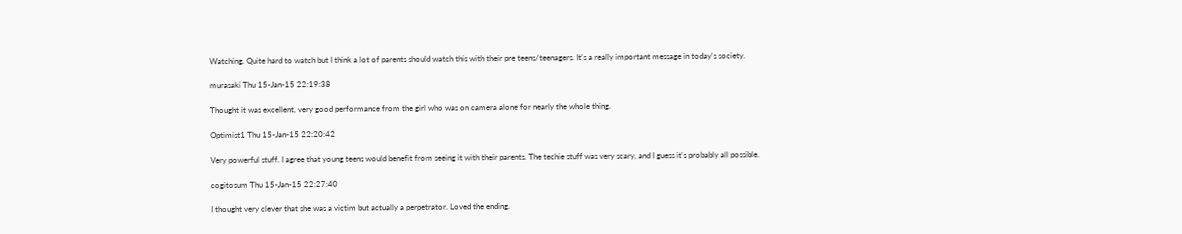Watching. Quite hard to watch but I think a lot of parents should watch this with their pre teens/teenagers. It's a really important message in today's society.

murasaki Thu 15-Jan-15 22:19:38

Thought it was excellent, very good performance from the girl who was on camera alone for nearly the whole thing.

Optimist1 Thu 15-Jan-15 22:20:42

Very powerful stuff. I agree that young teens would benefit from seeing it with their parents. The techie stuff was very scary, and I guess it's probably all possible.

cogitosum Thu 15-Jan-15 22:27:40

I thought very clever that she was a victim but actually a perpetrator. Loved the ending.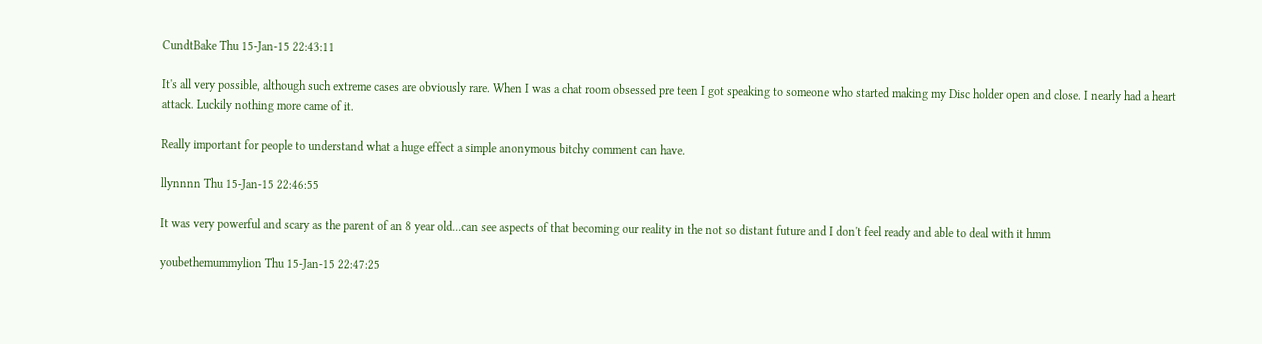CundtBake Thu 15-Jan-15 22:43:11

It's all very possible, although such extreme cases are obviously rare. When I was a chat room obsessed pre teen I got speaking to someone who started making my Disc holder open and close. I nearly had a heart attack. Luckily nothing more came of it.

Really important for people to understand what a huge effect a simple anonymous bitchy comment can have.

llynnnn Thu 15-Jan-15 22:46:55

It was very powerful and scary as the parent of an 8 year old...can see aspects of that becoming our reality in the not so distant future and I don't feel ready and able to deal with it hmm

youbethemummylion Thu 15-Jan-15 22:47:25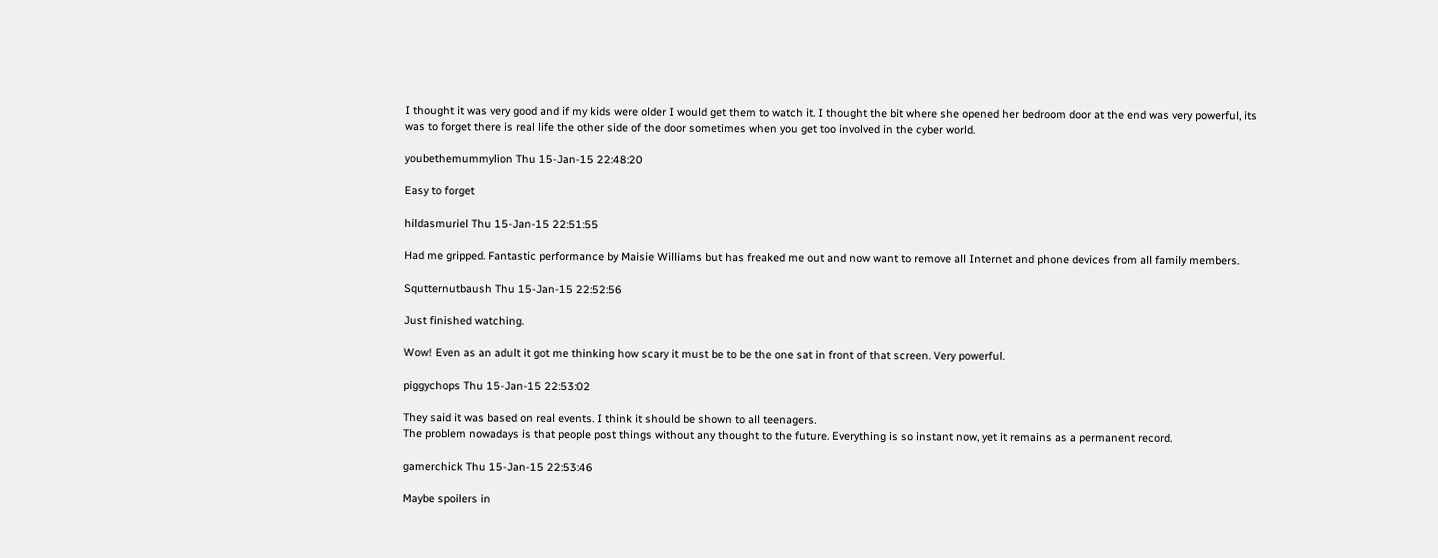I thought it was very good and if my kids were older I would get them to watch it. I thought the bit where she opened her bedroom door at the end was very powerful, its was to forget there is real life the other side of the door sometimes when you get too involved in the cyber world.

youbethemummylion Thu 15-Jan-15 22:48:20

Easy to forget

hildasmuriel Thu 15-Jan-15 22:51:55

Had me gripped. Fantastic performance by Maisie Williams but has freaked me out and now want to remove all Internet and phone devices from all family members.

Squtternutbaush Thu 15-Jan-15 22:52:56

Just finished watching.

Wow! Even as an adult it got me thinking how scary it must be to be the one sat in front of that screen. Very powerful.

piggychops Thu 15-Jan-15 22:53:02

They said it was based on real events. I think it should be shown to all teenagers.
The problem nowadays is that people post things without any thought to the future. Everything is so instant now, yet it remains as a permanent record.

gamerchick Thu 15-Jan-15 22:53:46

Maybe spoilers in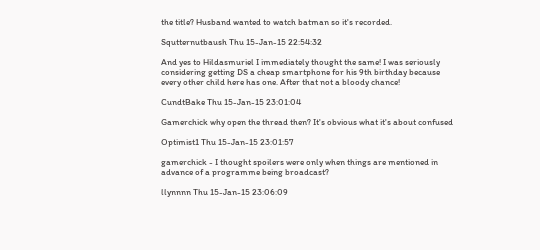the title? Husband wanted to watch batman so it's recorded.

Squtternutbaush Thu 15-Jan-15 22:54:32

And yes to Hildasmuriel I immediately thought the same! I was seriously considering getting DS a cheap smartphone for his 9th birthday because every other child here has one. After that not a bloody chance!

CundtBake Thu 15-Jan-15 23:01:04

Gamerchick why open the thread then? It's obvious what it's about confused

Optimist1 Thu 15-Jan-15 23:01:57

gamerchick - I thought spoilers were only when things are mentioned in advance of a programme being broadcast?

llynnnn Thu 15-Jan-15 23:06:09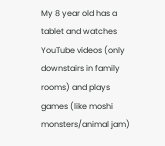My 8 year old has a tablet and watches YouTube videos (only downstairs in family rooms) and plays games (like moshi monsters/animal jam)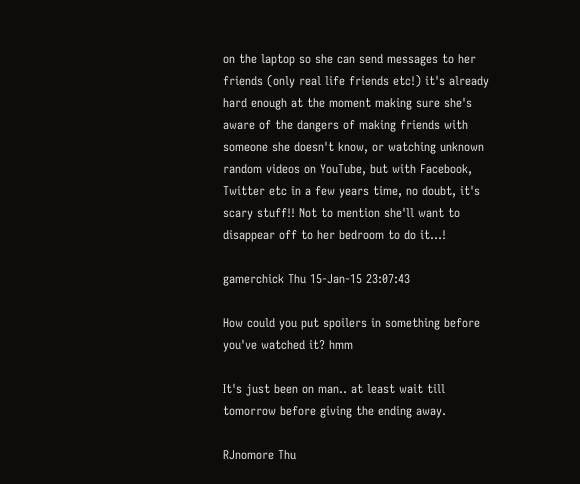on the laptop so she can send messages to her friends (only real life friends etc!) it's already hard enough at the moment making sure she's aware of the dangers of making friends with someone she doesn't know, or watching unknown random videos on YouTube, but with Facebook, Twitter etc in a few years time, no doubt, it's scary stuff!! Not to mention she'll want to disappear off to her bedroom to do it...!

gamerchick Thu 15-Jan-15 23:07:43

How could you put spoilers in something before you've watched it? hmm

It's just been on man.. at least wait till tomorrow before giving the ending away.

RJnomore Thu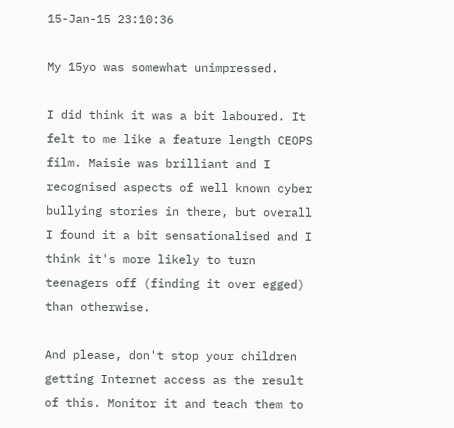15-Jan-15 23:10:36

My 15yo was somewhat unimpressed.

I did think it was a bit laboured. It felt to me like a feature length CEOPS film. Maisie was brilliant and I recognised aspects of well known cyber bullying stories in there, but overall I found it a bit sensationalised and I think it's more likely to turn teenagers off (finding it over egged) than otherwise.

And please, don't stop your children getting Internet access as the result of this. Monitor it and teach them to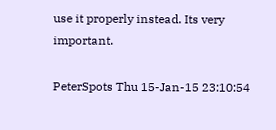use it properly instead. Its very important.

PeterSpots Thu 15-Jan-15 23:10:54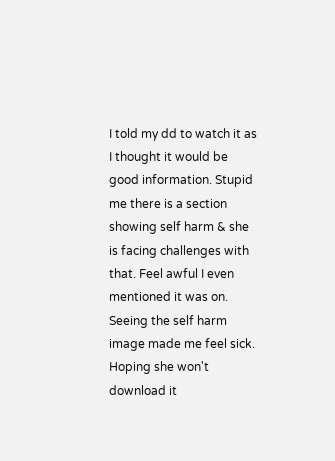I told my dd to watch it as I thought it would be good information. Stupid me there is a section showing self harm & she is facing challenges with that. Feel awful I even mentioned it was on. Seeing the self harm image made me feel sick. Hoping she won't download it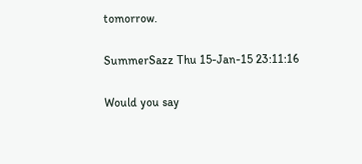tomorrow.

SummerSazz Thu 15-Jan-15 23:11:16

Would you say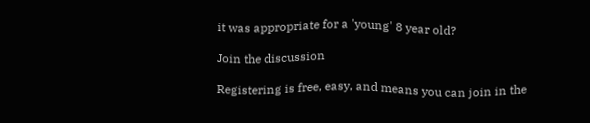it was appropriate for a 'young' 8 year old?

Join the discussion

Registering is free, easy, and means you can join in the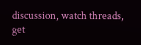discussion, watch threads, get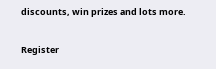discounts, win prizes and lots more.

Register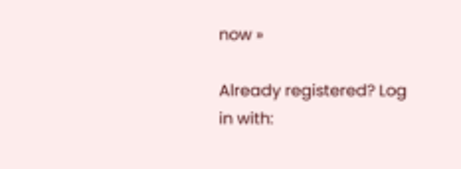now »

Already registered? Log in with: